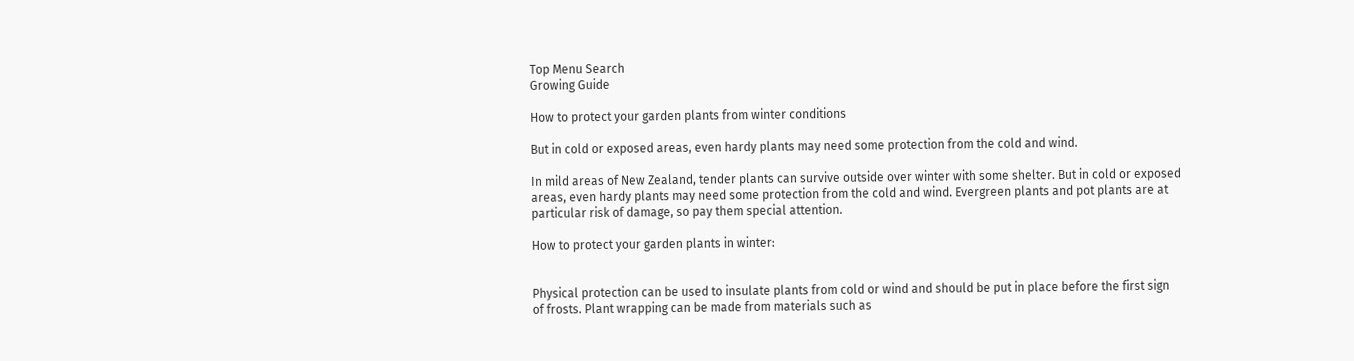Top Menu Search
Growing Guide

How to protect your garden plants from winter conditions

But in cold or exposed areas, even hardy plants may need some protection from the cold and wind.

In mild areas of New Zealand, tender plants can survive outside over winter with some shelter. But in cold or exposed areas, even hardy plants may need some protection from the cold and wind. Evergreen plants and pot plants are at particular risk of damage, so pay them special attention.

How to protect your garden plants in winter:


Physical protection can be used to insulate plants from cold or wind and should be put in place before the first sign of frosts. Plant wrapping can be made from materials such as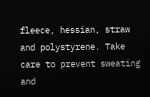fleece, hessian, straw and polystyrene. Take care to prevent sweating and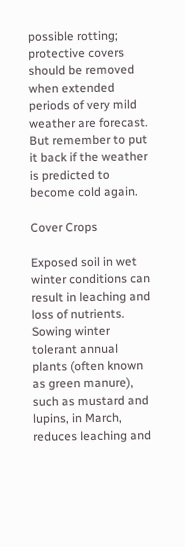possible rotting; protective covers should be removed when extended periods of very mild weather are forecast. But remember to put it back if the weather is predicted to become cold again.

Cover Crops

Exposed soil in wet winter conditions can result in leaching and loss of nutrients. Sowing winter tolerant annual plants (often known as green manure), such as mustard and lupins, in March, reduces leaching and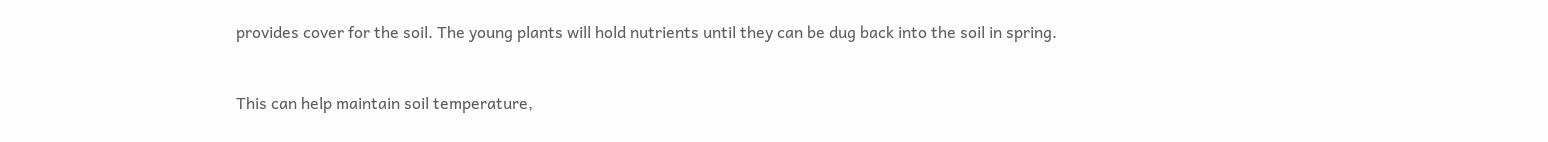provides cover for the soil. The young plants will hold nutrients until they can be dug back into the soil in spring.


This can help maintain soil temperature,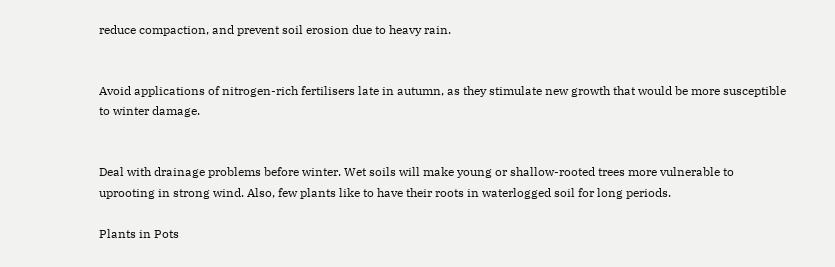reduce compaction, and prevent soil erosion due to heavy rain.


Avoid applications of nitrogen-rich fertilisers late in autumn, as they stimulate new growth that would be more susceptible to winter damage.


Deal with drainage problems before winter. Wet soils will make young or shallow-rooted trees more vulnerable to uprooting in strong wind. Also, few plants like to have their roots in waterlogged soil for long periods.

Plants in Pots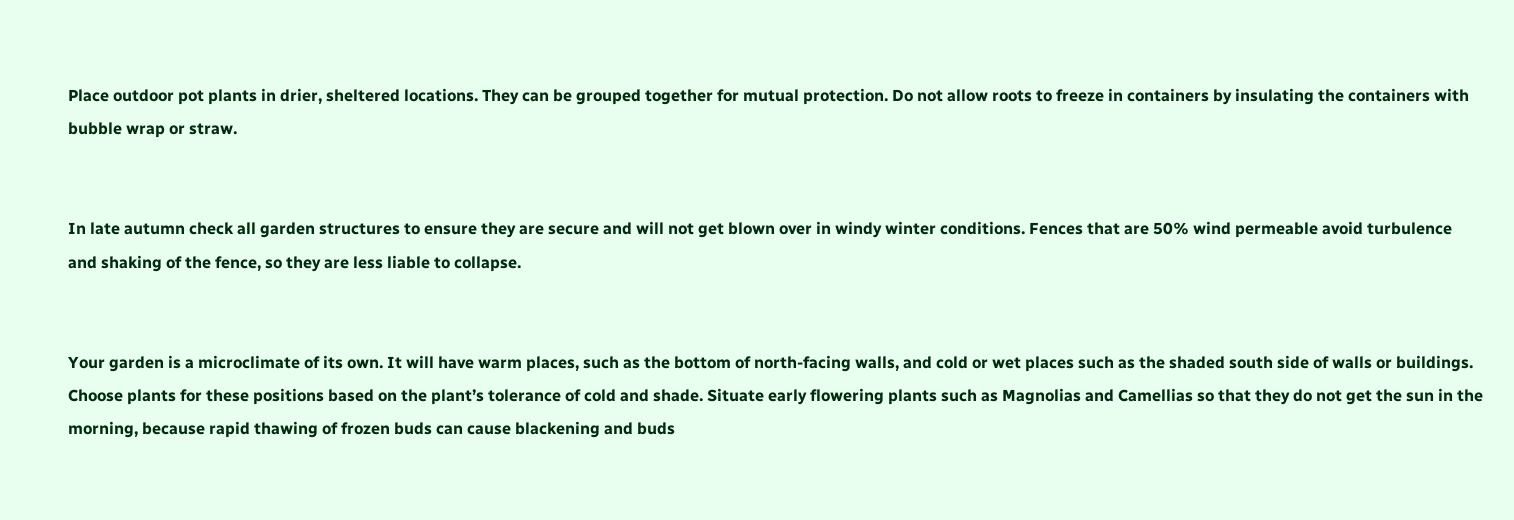Place outdoor pot plants in drier, sheltered locations. They can be grouped together for mutual protection. Do not allow roots to freeze in containers by insulating the containers with bubble wrap or straw.


In late autumn check all garden structures to ensure they are secure and will not get blown over in windy winter conditions. Fences that are 50% wind permeable avoid turbulence and shaking of the fence, so they are less liable to collapse.


Your garden is a microclimate of its own. It will have warm places, such as the bottom of north-facing walls, and cold or wet places such as the shaded south side of walls or buildings. Choose plants for these positions based on the plant’s tolerance of cold and shade. Situate early flowering plants such as Magnolias and Camellias so that they do not get the sun in the morning, because rapid thawing of frozen buds can cause blackening and buds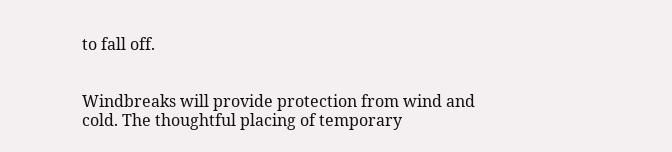to fall off.


Windbreaks will provide protection from wind and cold. The thoughtful placing of temporary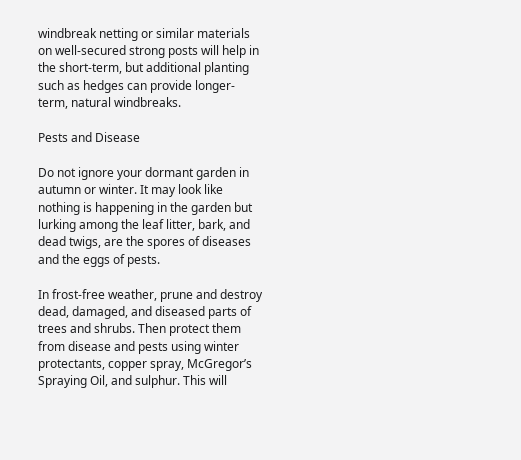windbreak netting or similar materials on well-secured strong posts will help in the short-term, but additional planting such as hedges can provide longer-term, natural windbreaks.

Pests and Disease

Do not ignore your dormant garden in autumn or winter. It may look like nothing is happening in the garden but lurking among the leaf litter, bark, and dead twigs, are the spores of diseases and the eggs of pests.

In frost-free weather, prune and destroy dead, damaged, and diseased parts of trees and shrubs. Then protect them from disease and pests using winter protectants, copper spray, McGregor’s Spraying Oil, and sulphur. This will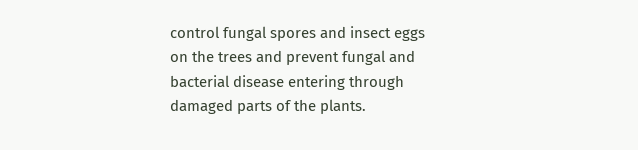control fungal spores and insect eggs on the trees and prevent fungal and bacterial disease entering through damaged parts of the plants.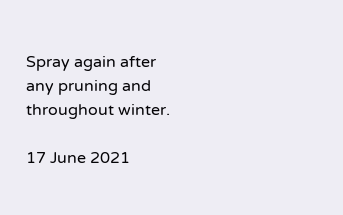Spray again after any pruning and throughout winter.

17 June 2021